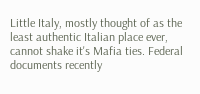Little Italy, mostly thought of as the least authentic Italian place ever, cannot shake it's Mafia ties. Federal documents recently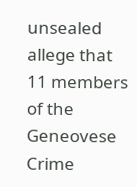unsealed allege that 11 members of the Geneovese Crime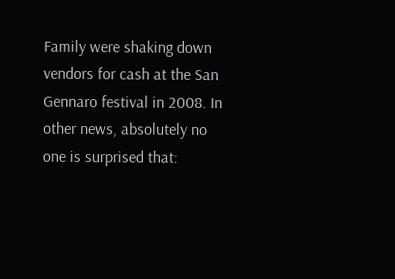Family were shaking down vendors for cash at the San Gennaro festival in 2008. In other news, absolutely no one is surprised that: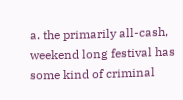a. the primarily all-cash, weekend long festival has some kind of criminal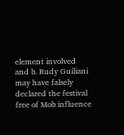element involved and b. Rudy Guiliani may have falsely declared the festival free of Mob influence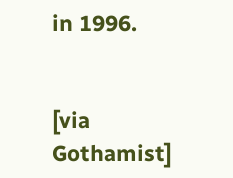in 1996.


[via Gothamist]